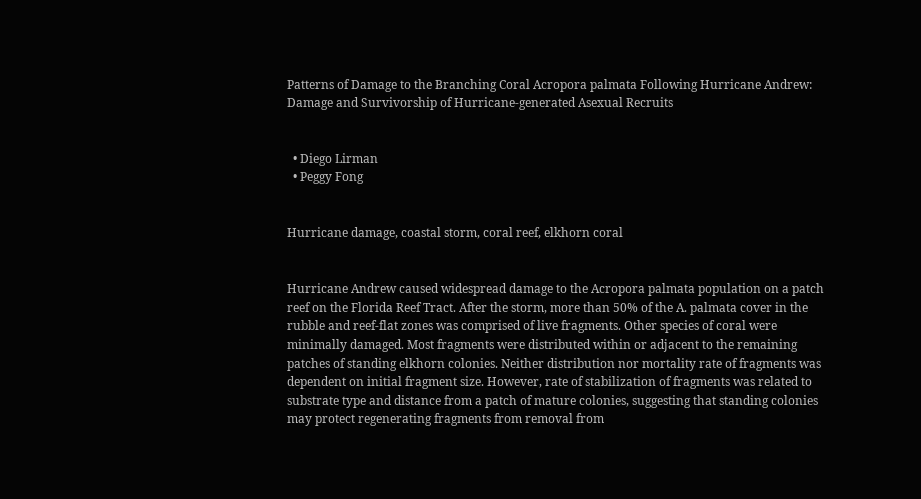Patterns of Damage to the Branching Coral Acropora palmata Following Hurricane Andrew: Damage and Survivorship of Hurricane-generated Asexual Recruits


  • Diego Lirman
  • Peggy Fong


Hurricane damage, coastal storm, coral reef, elkhorn coral


Hurricane Andrew caused widespread damage to the Acropora palmata population on a patch reef on the Florida Reef Tract. After the storm, more than 50% of the A. palmata cover in the rubble and reef-flat zones was comprised of live fragments. Other species of coral were minimally damaged. Most fragments were distributed within or adjacent to the remaining patches of standing elkhorn colonies. Neither distribution nor mortality rate of fragments was dependent on initial fragment size. However, rate of stabilization of fragments was related to substrate type and distance from a patch of mature colonies, suggesting that standing colonies may protect regenerating fragments from removal from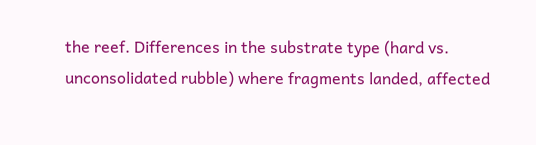the reef. Differences in the substrate type (hard vs. unconsolidated rubble) where fragments landed, affected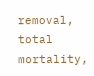removal, total mortality,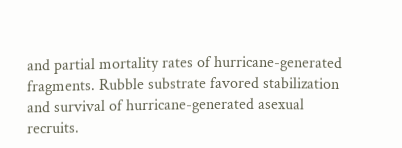and partial mortality rates of hurricane-generated fragments. Rubble substrate favored stabilization and survival of hurricane-generated asexual recruits.